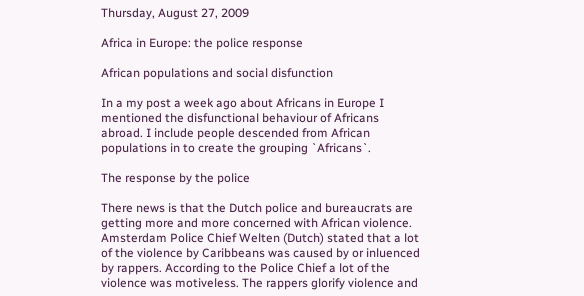Thursday, August 27, 2009

Africa in Europe: the police response

African populations and social disfunction

In a my post a week ago about Africans in Europe I mentioned the disfunctional behaviour of Africans abroad. I include people descended from African populations in to create the grouping `Africans`.

The response by the police

There news is that the Dutch police and bureaucrats are getting more and more concerned with African violence. Amsterdam Police Chief Welten (Dutch) stated that a lot of the violence by Caribbeans was caused by or inluenced by rappers. According to the Police Chief a lot of the violence was motiveless. The rappers glorify violence and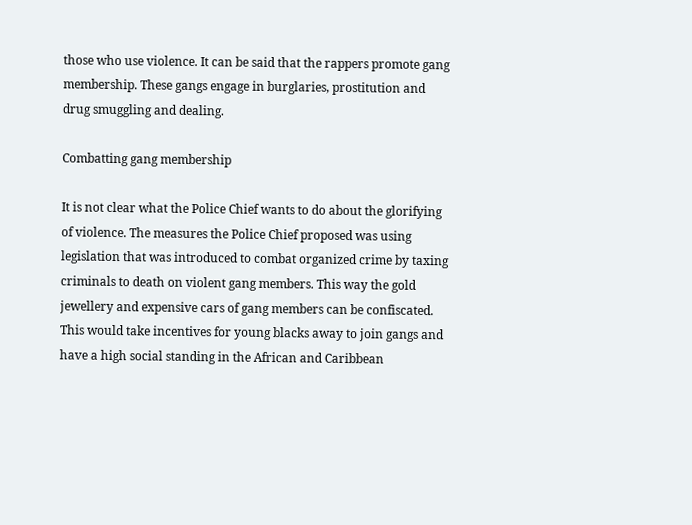those who use violence. It can be said that the rappers promote gang membership. These gangs engage in burglaries, prostitution and drug smuggling and dealing.

Combatting gang membership

It is not clear what the Police Chief wants to do about the glorifying of violence. The measures the Police Chief proposed was using legislation that was introduced to combat organized crime by taxing criminals to death on violent gang members. This way the gold jewellery and expensive cars of gang members can be confiscated. This would take incentives for young blacks away to join gangs and have a high social standing in the African and Caribbean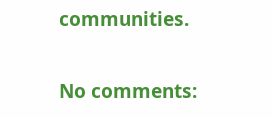communities.

No comments: